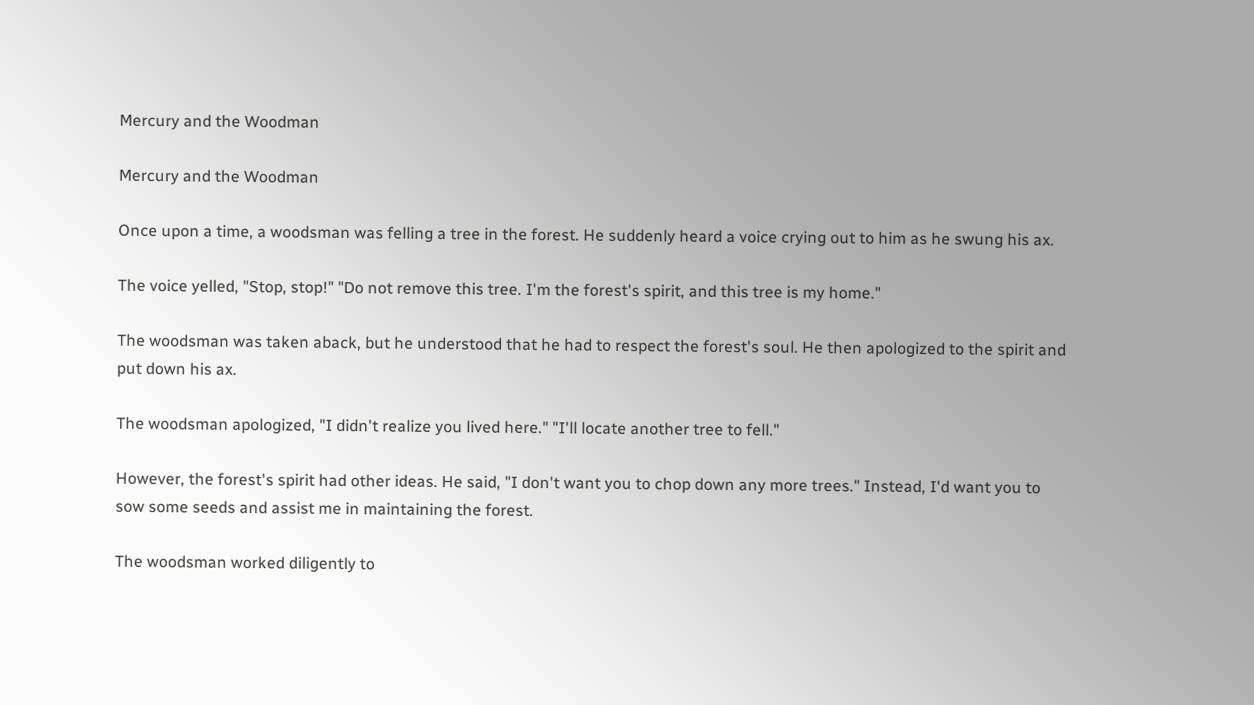Mercury and the Woodman

Mercury and the Woodman

Once upon a time, a woodsman was felling a tree in the forest. He suddenly heard a voice crying out to him as he swung his ax.

The voice yelled, "Stop, stop!" "Do not remove this tree. I'm the forest's spirit, and this tree is my home."

The woodsman was taken aback, but he understood that he had to respect the forest's soul. He then apologized to the spirit and put down his ax.

The woodsman apologized, "I didn't realize you lived here." "I'll locate another tree to fell."

However, the forest's spirit had other ideas. He said, "I don't want you to chop down any more trees." Instead, I'd want you to sow some seeds and assist me in maintaining the forest.

The woodsman worked diligently to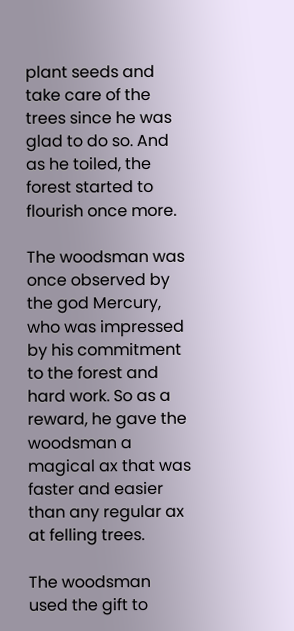plant seeds and take care of the trees since he was glad to do so. And as he toiled, the forest started to flourish once more.

The woodsman was once observed by the god Mercury, who was impressed by his commitment to the forest and hard work. So as a reward, he gave the woodsman a magical ax that was faster and easier than any regular ax at felling trees.

The woodsman used the gift to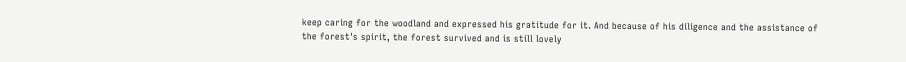keep caring for the woodland and expressed his gratitude for it. And because of his diligence and the assistance of the forest's spirit, the forest survived and is still lovely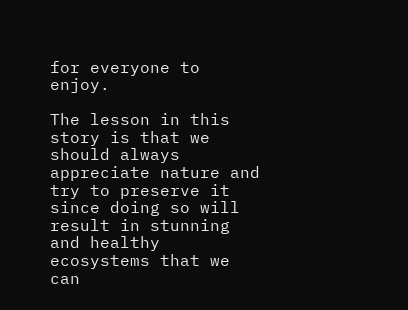for everyone to enjoy.

The lesson in this story is that we should always appreciate nature and try to preserve it since doing so will result in stunning and healthy ecosystems that we can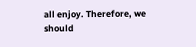all enjoy. Therefore, we should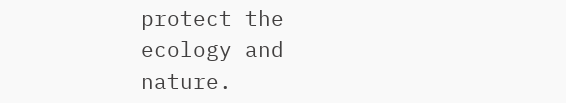protect the ecology and nature.